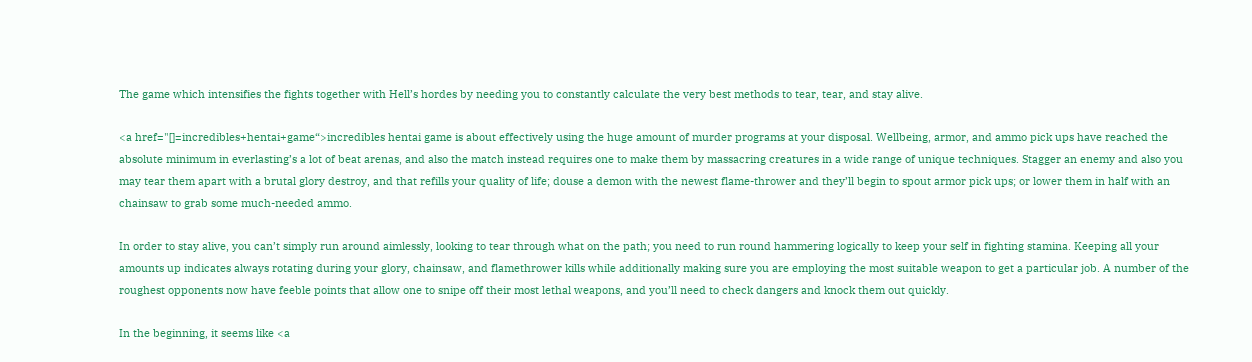The game which intensifies the fights together with Hell’s hordes by needing you to constantly calculate the very best methods to tear, tear, and stay alive.

<a href="[]=incredibles+hentai+game“>incredibles hentai game is about effectively using the huge amount of murder programs at your disposal. Wellbeing, armor, and ammo pick ups have reached the absolute minimum in everlasting’s a lot of beat arenas, and also the match instead requires one to make them by massacring creatures in a wide range of unique techniques. Stagger an enemy and also you may tear them apart with a brutal glory destroy, and that refills your quality of life; douse a demon with the newest flame-thrower and they’ll begin to spout armor pick ups; or lower them in half with an chainsaw to grab some much-needed ammo.

In order to stay alive, you can’t simply run around aimlessly, looking to tear through what on the path; you need to run round hammering logically to keep your self in fighting stamina. Keeping all your amounts up indicates always rotating during your glory, chainsaw, and flamethrower kills while additionally making sure you are employing the most suitable weapon to get a particular job. A number of the roughest opponents now have feeble points that allow one to snipe off their most lethal weapons, and you’ll need to check dangers and knock them out quickly.

In the beginning, it seems like <a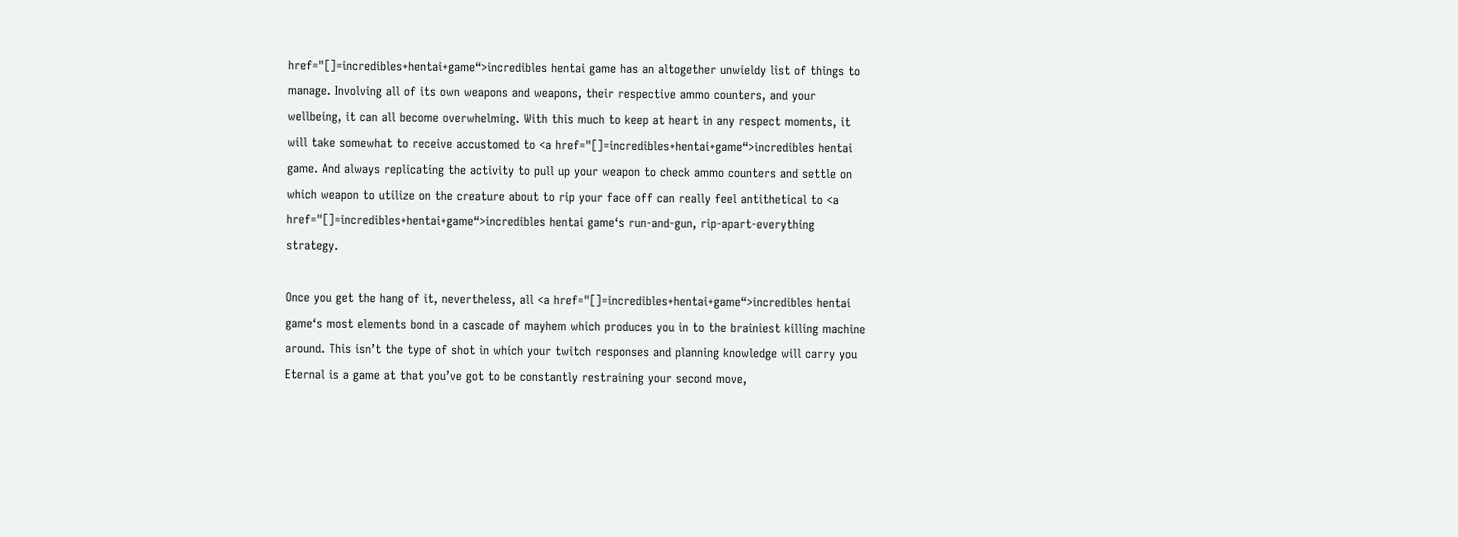href="[]=incredibles+hentai+game“>incredibles hentai game has an altogether unwieldy list of things to manage. Involving all of its own weapons and weapons, their respective ammo counters, and your wellbeing, it can all become overwhelming. With this much to keep at heart in any respect moments, it will take somewhat to receive accustomed to <a href="[]=incredibles+hentai+game“>incredibles hentai game. And always replicating the activity to pull up your weapon to check ammo counters and settle on which weapon to utilize on the creature about to rip your face off can really feel antithetical to <a href="[]=incredibles+hentai+game“>incredibles hentai game‘s run-and-gun, rip-apart-everything strategy.

Once you get the hang of it, nevertheless, all <a href="[]=incredibles+hentai+game“>incredibles hentai game‘s most elements bond in a cascade of mayhem which produces you in to the brainiest killing machine around. This isn’t the type of shot in which your twitch responses and planning knowledge will carry you Eternal is a game at that you’ve got to be constantly restraining your second move,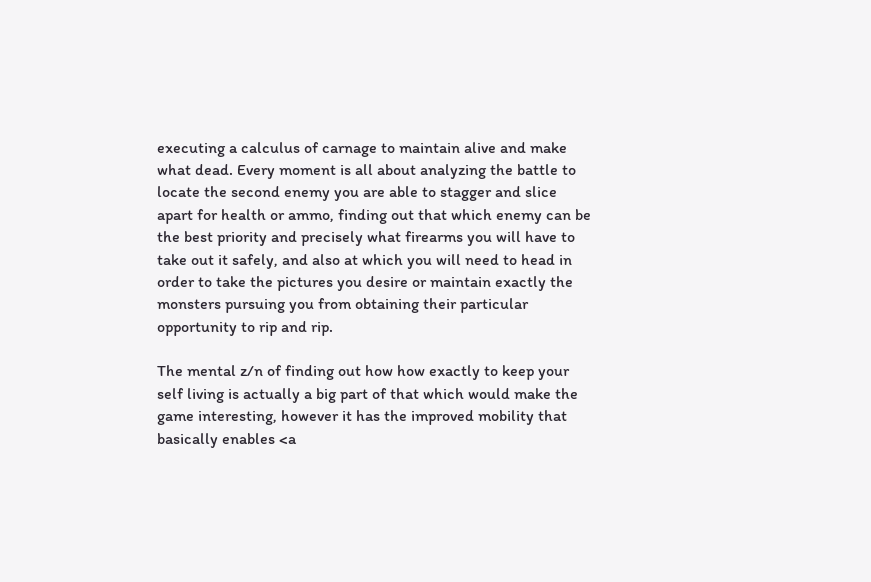executing a calculus of carnage to maintain alive and make what dead. Every moment is all about analyzing the battle to locate the second enemy you are able to stagger and slice apart for health or ammo, finding out that which enemy can be the best priority and precisely what firearms you will have to take out it safely, and also at which you will need to head in order to take the pictures you desire or maintain exactly the monsters pursuing you from obtaining their particular opportunity to rip and rip.

The mental z/n of finding out how how exactly to keep your self living is actually a big part of that which would make the game interesting, however it has the improved mobility that basically enables <a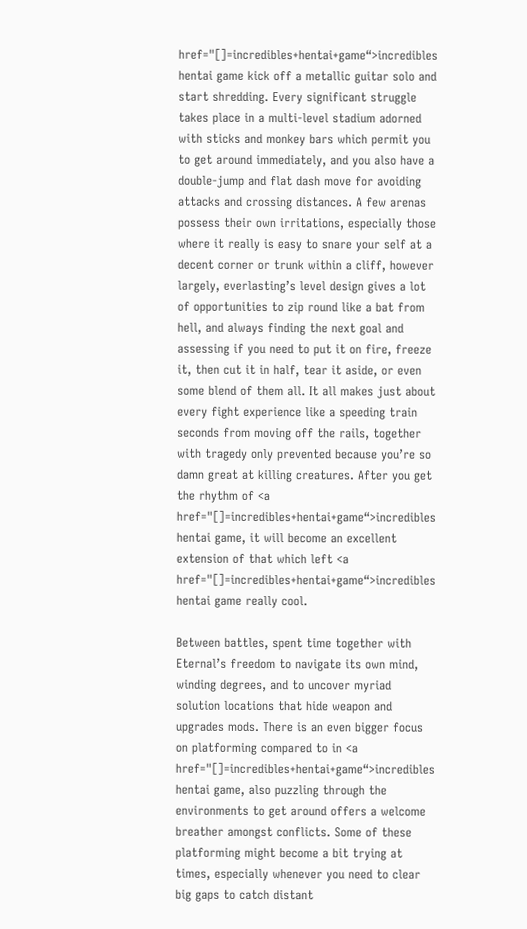href="[]=incredibles+hentai+game“>incredibles hentai game kick off a metallic guitar solo and start shredding. Every significant struggle takes place in a multi-level stadium adorned with sticks and monkey bars which permit you to get around immediately, and you also have a double-jump and flat dash move for avoiding attacks and crossing distances. A few arenas possess their own irritations, especially those where it really is easy to snare your self at a decent corner or trunk within a cliff, however largely, everlasting’s level design gives a lot of opportunities to zip round like a bat from hell, and always finding the next goal and assessing if you need to put it on fire, freeze it, then cut it in half, tear it aside, or even some blend of them all. It all makes just about every fight experience like a speeding train seconds from moving off the rails, together with tragedy only prevented because you’re so damn great at killing creatures. After you get the rhythm of <a href="[]=incredibles+hentai+game“>incredibles hentai game, it will become an excellent extension of that which left <a href="[]=incredibles+hentai+game“>incredibles hentai game really cool.

Between battles, spent time together with Eternal’s freedom to navigate its own mind, winding degrees, and to uncover myriad solution locations that hide weapon and upgrades mods. There is an even bigger focus on platforming compared to in <a href="[]=incredibles+hentai+game“>incredibles hentai game, also puzzling through the environments to get around offers a welcome breather amongst conflicts. Some of these platforming might become a bit trying at times, especially whenever you need to clear big gaps to catch distant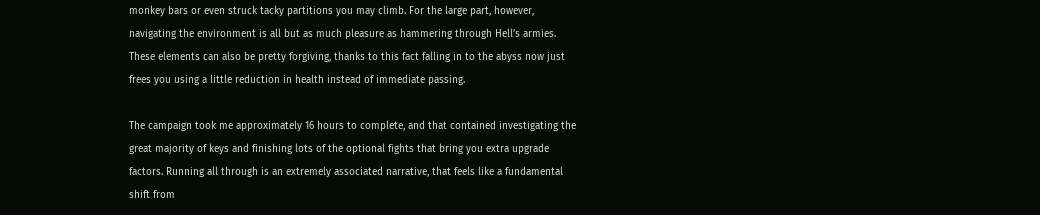monkey bars or even struck tacky partitions you may climb. For the large part, however, navigating the environment is all but as much pleasure as hammering through Hell’s armies. These elements can also be pretty forgiving, thanks to this fact falling in to the abyss now just frees you using a little reduction in health instead of immediate passing.

The campaign took me approximately 16 hours to complete, and that contained investigating the great majority of keys and finishing lots of the optional fights that bring you extra upgrade factors. Running all through is an extremely associated narrative, that feels like a fundamental shift from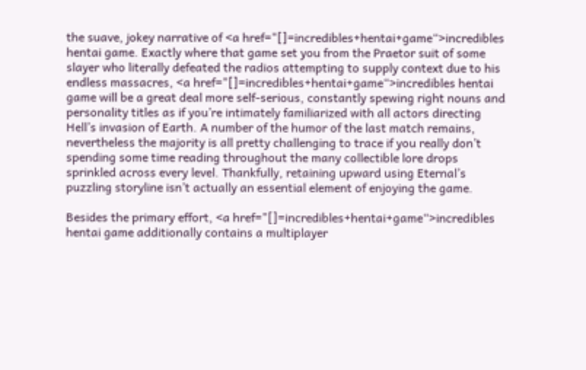the suave, jokey narrative of <a href="[]=incredibles+hentai+game“>incredibles hentai game. Exactly where that game set you from the Praetor suit of some slayer who literally defeated the radios attempting to supply context due to his endless massacres, <a href="[]=incredibles+hentai+game“>incredibles hentai game will be a great deal more self-serious, constantly spewing right nouns and personality titles as if you’re intimately familiarized with all actors directing Hell’s invasion of Earth. A number of the humor of the last match remains, nevertheless the majority is all pretty challenging to trace if you really don’t spending some time reading throughout the many collectible lore drops sprinkled across every level. Thankfully, retaining upward using Eternal’s puzzling storyline isn’t actually an essential element of enjoying the game.

Besides the primary effort, <a href="[]=incredibles+hentai+game“>incredibles hentai game additionally contains a multiplayer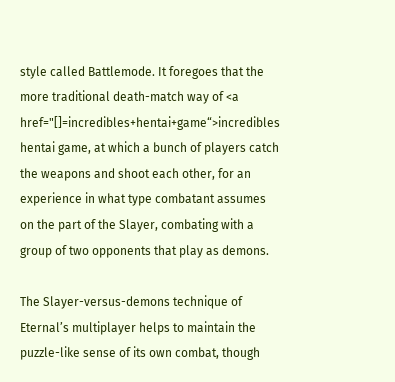style called Battlemode. It foregoes that the more traditional death-match way of <a href="[]=incredibles+hentai+game“>incredibles hentai game, at which a bunch of players catch the weapons and shoot each other, for an experience in what type combatant assumes on the part of the Slayer, combating with a group of two opponents that play as demons.

The Slayer-versus-demons technique of Eternal’s multiplayer helps to maintain the puzzle-like sense of its own combat, though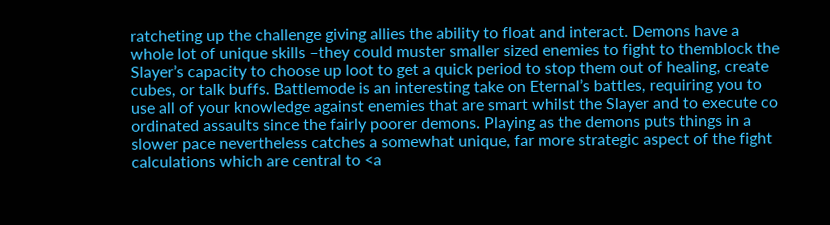ratcheting up the challenge giving allies the ability to float and interact. Demons have a whole lot of unique skills –they could muster smaller sized enemies to fight to themblock the Slayer’s capacity to choose up loot to get a quick period to stop them out of healing, create cubes, or talk buffs. Battlemode is an interesting take on Eternal’s battles, requiring you to use all of your knowledge against enemies that are smart whilst the Slayer and to execute co ordinated assaults since the fairly poorer demons. Playing as the demons puts things in a slower pace nevertheless catches a somewhat unique, far more strategic aspect of the fight calculations which are central to <a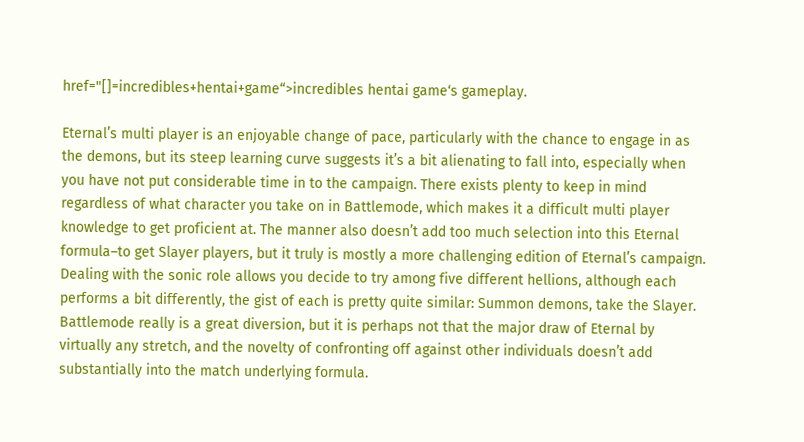href="[]=incredibles+hentai+game“>incredibles hentai game‘s gameplay.

Eternal’s multi player is an enjoyable change of pace, particularly with the chance to engage in as the demons, but its steep learning curve suggests it’s a bit alienating to fall into, especially when you have not put considerable time in to the campaign. There exists plenty to keep in mind regardless of what character you take on in Battlemode, which makes it a difficult multi player knowledge to get proficient at. The manner also doesn’t add too much selection into this Eternal formula–to get Slayer players, but it truly is mostly a more challenging edition of Eternal’s campaign. Dealing with the sonic role allows you decide to try among five different hellions, although each performs a bit differently, the gist of each is pretty quite similar: Summon demons, take the Slayer. Battlemode really is a great diversion, but it is perhaps not that the major draw of Eternal by virtually any stretch, and the novelty of confronting off against other individuals doesn’t add substantially into the match underlying formula.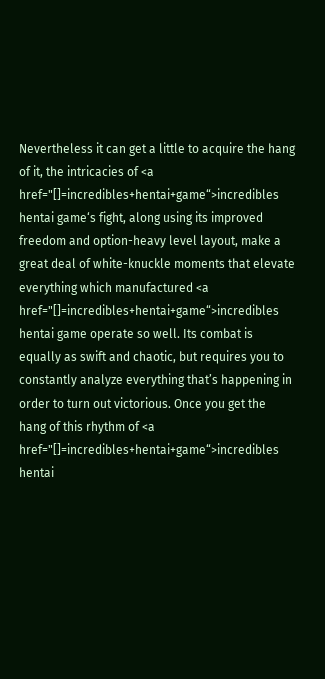Nevertheless it can get a little to acquire the hang of it, the intricacies of <a href="[]=incredibles+hentai+game“>incredibles hentai game‘s fight, along using its improved freedom and option-heavy level layout, make a great deal of white-knuckle moments that elevate everything which manufactured <a href="[]=incredibles+hentai+game“>incredibles hentai game operate so well. Its combat is equally as swift and chaotic, but requires you to constantly analyze everything that’s happening in order to turn out victorious. Once you get the hang of this rhythm of <a href="[]=incredibles+hentai+game“>incredibles hentai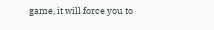game, it will force you to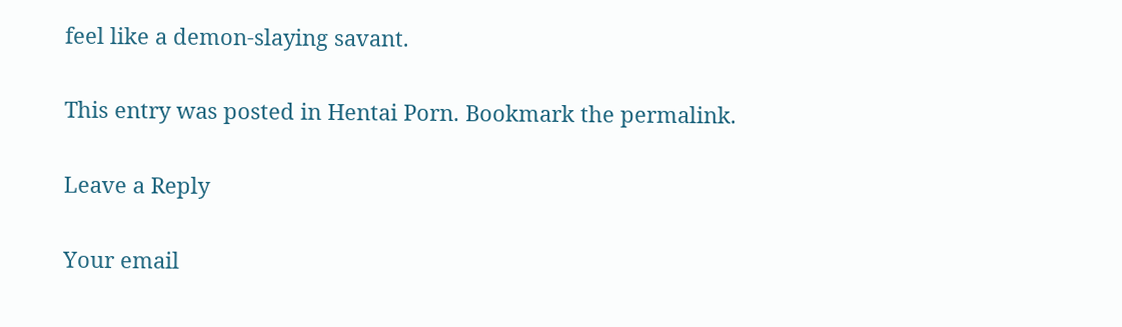feel like a demon-slaying savant.

This entry was posted in Hentai Porn. Bookmark the permalink.

Leave a Reply

Your email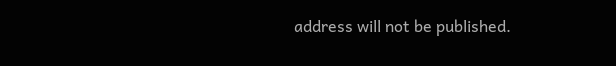address will not be published.